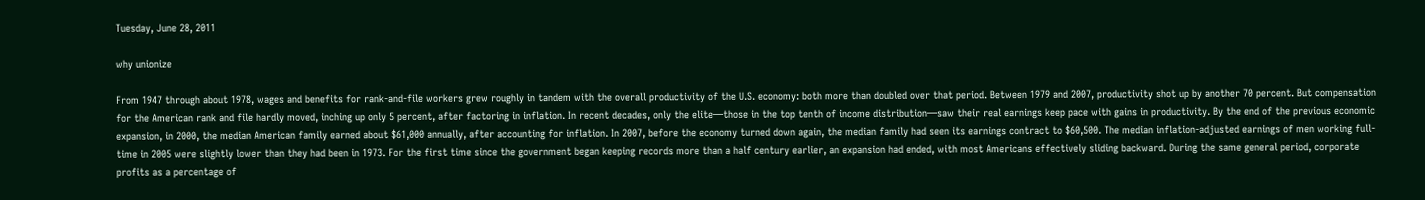Tuesday, June 28, 2011

why unionize

From 1947 through about 1978, wages and benefits for rank-and-file workers grew roughly in tandem with the overall productivity of the U.S. economy: both more than doubled over that period. Between 1979 and 2007, productivity shot up by another 70 percent. But compensation for the American rank and file hardly moved, inching up only 5 percent, after factoring in inflation. In recent decades, only the elite—those in the top tenth of income distribution—saw their real earnings keep pace with gains in productivity. By the end of the previous economic expansion, in 2000, the median American family earned about $61,000 annually, after accounting for inflation. In 2007, before the economy turned down again, the median family had seen its earnings contract to $60,500. The median inflation-adjusted earnings of men working full-time in 2005 were slightly lower than they had been in 1973. For the first time since the government began keeping records more than a half century earlier, an expansion had ended, with most Americans effectively sliding backward. During the same general period, corporate profits as a percentage of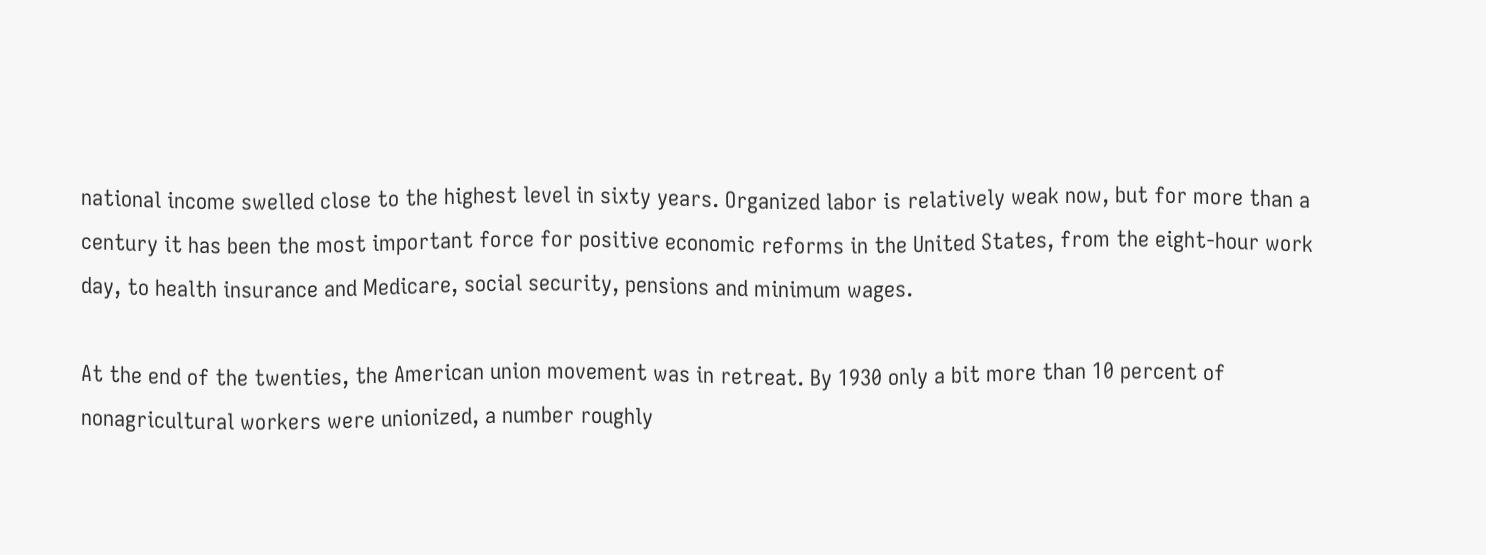national income swelled close to the highest level in sixty years. Organized labor is relatively weak now, but for more than a century it has been the most important force for positive economic reforms in the United States, from the eight-hour work day, to health insurance and Medicare, social security, pensions and minimum wages.

At the end of the twenties, the American union movement was in retreat. By 1930 only a bit more than 10 percent of nonagricultural workers were unionized, a number roughly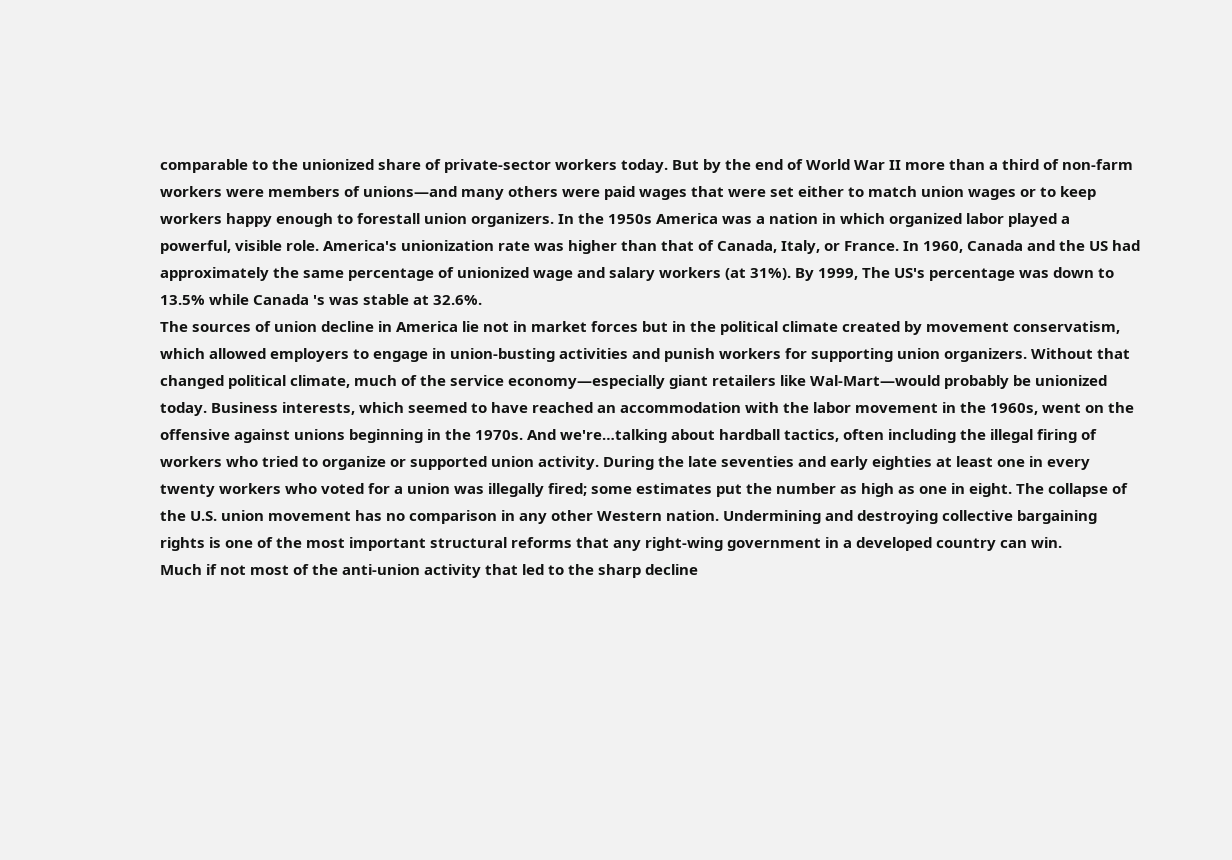comparable to the unionized share of private-sector workers today. But by the end of World War II more than a third of non-farm workers were members of unions—and many others were paid wages that were set either to match union wages or to keep workers happy enough to forestall union organizers. In the 1950s America was a nation in which organized labor played a powerful, visible role. America's unionization rate was higher than that of Canada, Italy, or France. In 1960, Canada and the US had approximately the same percentage of unionized wage and salary workers (at 31%). By 1999, The US's percentage was down to 13.5% while Canada 's was stable at 32.6%.
The sources of union decline in America lie not in market forces but in the political climate created by movement conservatism, which allowed employers to engage in union-busting activities and punish workers for supporting union organizers. Without that changed political climate, much of the service economy—especially giant retailers like Wal-Mart—would probably be unionized today. Business interests, which seemed to have reached an accommodation with the labor movement in the 1960s, went on the offensive against unions beginning in the 1970s. And we're…talking about hardball tactics, often including the illegal firing of workers who tried to organize or supported union activity. During the late seventies and early eighties at least one in every twenty workers who voted for a union was illegally fired; some estimates put the number as high as one in eight. The collapse of the U.S. union movement has no comparison in any other Western nation. Undermining and destroying collective bargaining rights is one of the most important structural reforms that any right-wing government in a developed country can win.
Much if not most of the anti-union activity that led to the sharp decline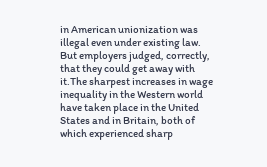in American unionization was illegal even under existing law. But employers judged, correctly, that they could get away with it.The sharpest increases in wage inequality in the Western world have taken place in the United States and in Britain, both of which experienced sharp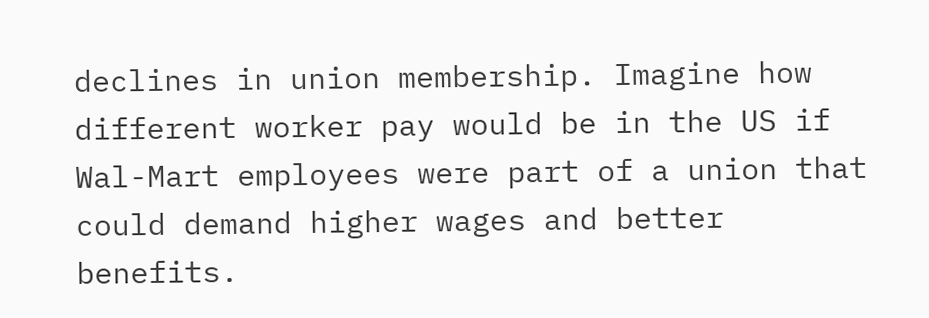declines in union membership. Imagine how different worker pay would be in the US if Wal-Mart employees were part of a union that could demand higher wages and better benefits.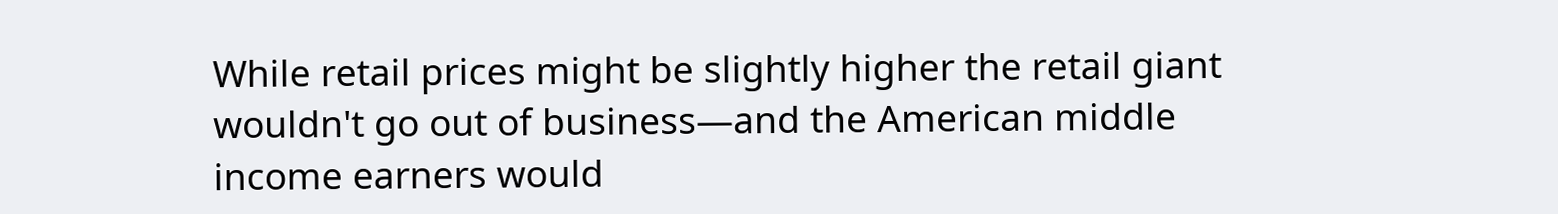While retail prices might be slightly higher the retail giant wouldn't go out of business—and the American middle income earners would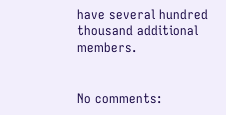have several hundred thousand additional members.


No comments: